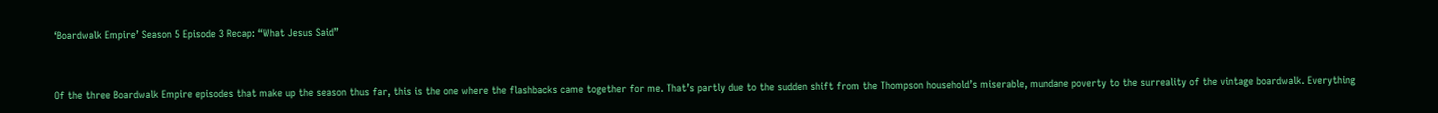‘Boardwalk Empire’ Season 5 Episode 3 Recap: “What Jesus Said”


Of the three Boardwalk Empire episodes that make up the season thus far, this is the one where the flashbacks came together for me. That’s partly due to the sudden shift from the Thompson household’s miserable, mundane poverty to the surreality of the vintage boardwalk. Everything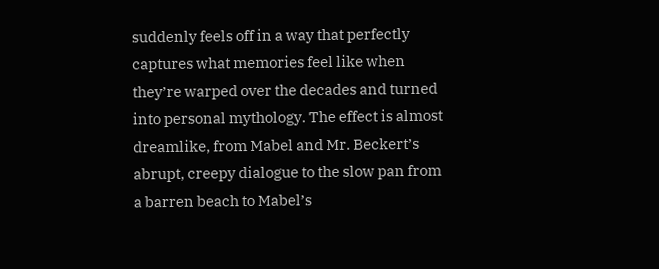suddenly feels off in a way that perfectly captures what memories feel like when they’re warped over the decades and turned into personal mythology. The effect is almost dreamlike, from Mabel and Mr. Beckert’s abrupt, creepy dialogue to the slow pan from a barren beach to Mabel’s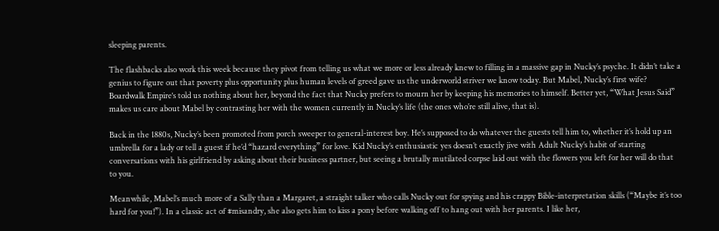sleeping parents.

The flashbacks also work this week because they pivot from telling us what we more or less already knew to filling in a massive gap in Nucky’s psyche. It didn’t take a genius to figure out that poverty plus opportunity plus human levels of greed gave us the underworld striver we know today. But Mabel, Nucky’s first wife? Boardwalk Empire‘s told us nothing about her, beyond the fact that Nucky prefers to mourn her by keeping his memories to himself. Better yet, “What Jesus Said” makes us care about Mabel by contrasting her with the women currently in Nucky’s life (the ones who’re still alive, that is).

Back in the 1880s, Nucky’s been promoted from porch sweeper to general-interest boy. He’s supposed to do whatever the guests tell him to, whether it’s hold up an umbrella for a lady or tell a guest if he’d “hazard everything” for love. Kid Nucky’s enthusiastic yes doesn’t exactly jive with Adult Nucky’s habit of starting conversations with his girlfriend by asking about their business partner, but seeing a brutally mutilated corpse laid out with the flowers you left for her will do that to you.

Meanwhile, Mabel’s much more of a Sally than a Margaret, a straight talker who calls Nucky out for spying and his crappy Bible-interpretation skills (“Maybe it’s too hard for you!”). In a classic act of #misandry, she also gets him to kiss a pony before walking off to hang out with her parents. I like her,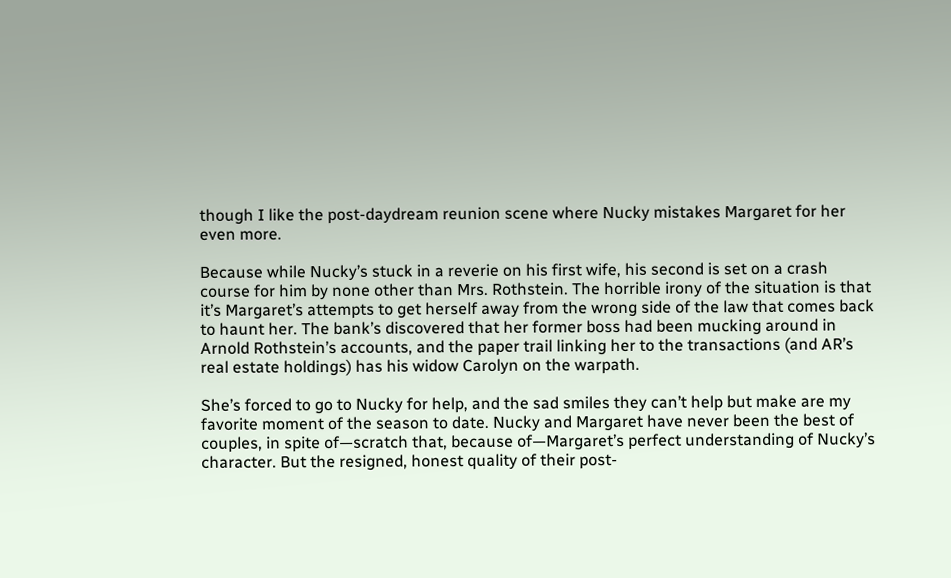though I like the post-daydream reunion scene where Nucky mistakes Margaret for her even more.

Because while Nucky’s stuck in a reverie on his first wife, his second is set on a crash course for him by none other than Mrs. Rothstein. The horrible irony of the situation is that it’s Margaret’s attempts to get herself away from the wrong side of the law that comes back to haunt her. The bank’s discovered that her former boss had been mucking around in Arnold Rothstein’s accounts, and the paper trail linking her to the transactions (and AR’s real estate holdings) has his widow Carolyn on the warpath.

She’s forced to go to Nucky for help, and the sad smiles they can’t help but make are my favorite moment of the season to date. Nucky and Margaret have never been the best of couples, in spite of—scratch that, because of—Margaret’s perfect understanding of Nucky’s character. But the resigned, honest quality of their post-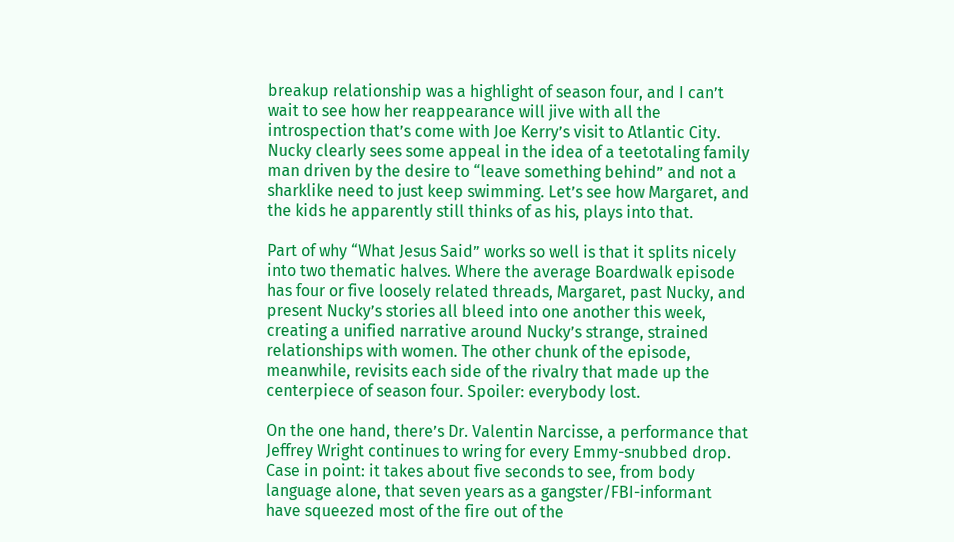breakup relationship was a highlight of season four, and I can’t wait to see how her reappearance will jive with all the introspection that’s come with Joe Kerry’s visit to Atlantic City. Nucky clearly sees some appeal in the idea of a teetotaling family man driven by the desire to “leave something behind” and not a sharklike need to just keep swimming. Let’s see how Margaret, and the kids he apparently still thinks of as his, plays into that.

Part of why “What Jesus Said” works so well is that it splits nicely into two thematic halves. Where the average Boardwalk episode has four or five loosely related threads, Margaret, past Nucky, and present Nucky’s stories all bleed into one another this week, creating a unified narrative around Nucky’s strange, strained relationships with women. The other chunk of the episode, meanwhile, revisits each side of the rivalry that made up the centerpiece of season four. Spoiler: everybody lost.

On the one hand, there’s Dr. Valentin Narcisse, a performance that Jeffrey Wright continues to wring for every Emmy-snubbed drop. Case in point: it takes about five seconds to see, from body language alone, that seven years as a gangster/FBI-informant have squeezed most of the fire out of the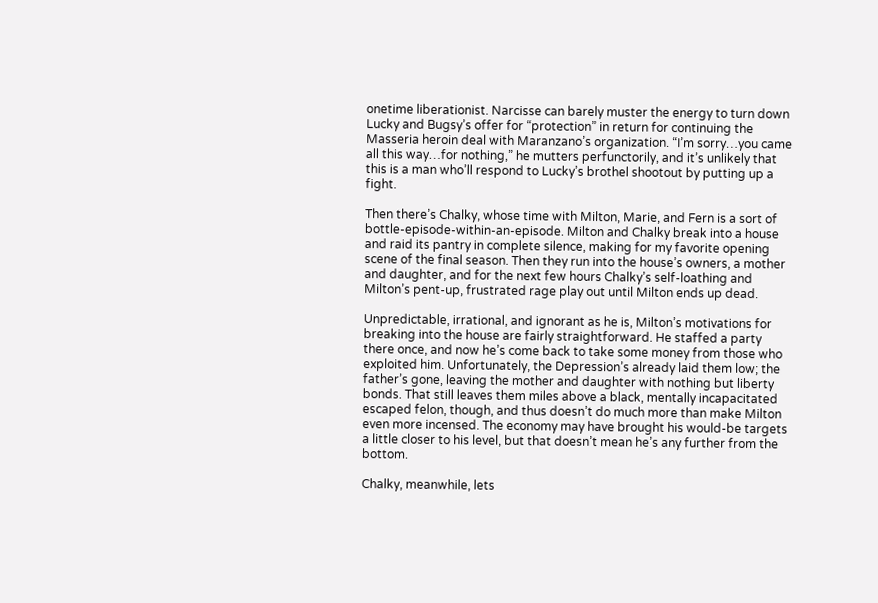onetime liberationist. Narcisse can barely muster the energy to turn down Lucky and Bugsy’s offer for “protection” in return for continuing the Masseria heroin deal with Maranzano’s organization. “I’m sorry…you came all this way…for nothing,” he mutters perfunctorily, and it’s unlikely that this is a man who’ll respond to Lucky’s brothel shootout by putting up a fight.

Then there’s Chalky, whose time with Milton, Marie, and Fern is a sort of bottle-episode-within-an-episode. Milton and Chalky break into a house and raid its pantry in complete silence, making for my favorite opening scene of the final season. Then they run into the house’s owners, a mother and daughter, and for the next few hours Chalky’s self-loathing and Milton’s pent-up, frustrated rage play out until Milton ends up dead.

Unpredictable, irrational, and ignorant as he is, Milton’s motivations for breaking into the house are fairly straightforward. He staffed a party there once, and now he’s come back to take some money from those who exploited him. Unfortunately, the Depression’s already laid them low; the father’s gone, leaving the mother and daughter with nothing but liberty bonds. That still leaves them miles above a black, mentally incapacitated escaped felon, though, and thus doesn’t do much more than make Milton even more incensed. The economy may have brought his would-be targets a little closer to his level, but that doesn’t mean he’s any further from the bottom.

Chalky, meanwhile, lets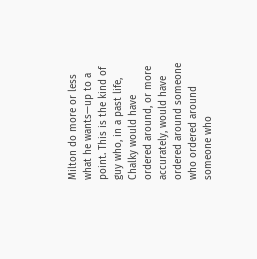Milton do more or less what he wants—up to a point. This is the kind of guy who, in a past life, Chalky would have ordered around, or more accurately, would have ordered around someone who ordered around someone who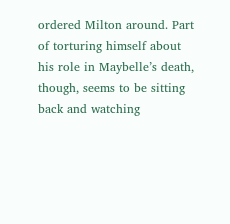ordered Milton around. Part of torturing himself about his role in Maybelle’s death, though, seems to be sitting back and watching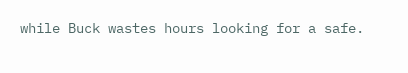while Buck wastes hours looking for a safe.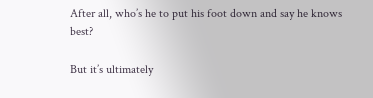After all, who’s he to put his foot down and say he knows best?

But it’s ultimately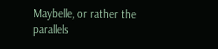Maybelle, or rather the parallels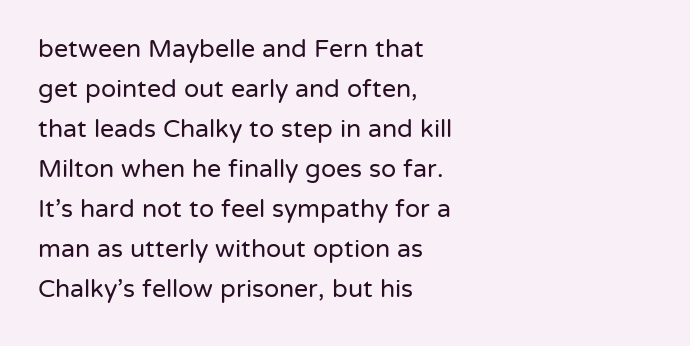between Maybelle and Fern that get pointed out early and often, that leads Chalky to step in and kill Milton when he finally goes so far. It’s hard not to feel sympathy for a man as utterly without option as Chalky’s fellow prisoner, but his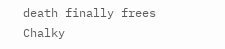death finally frees Chalky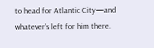to head for Atlantic City—and whatever’s left for him there.